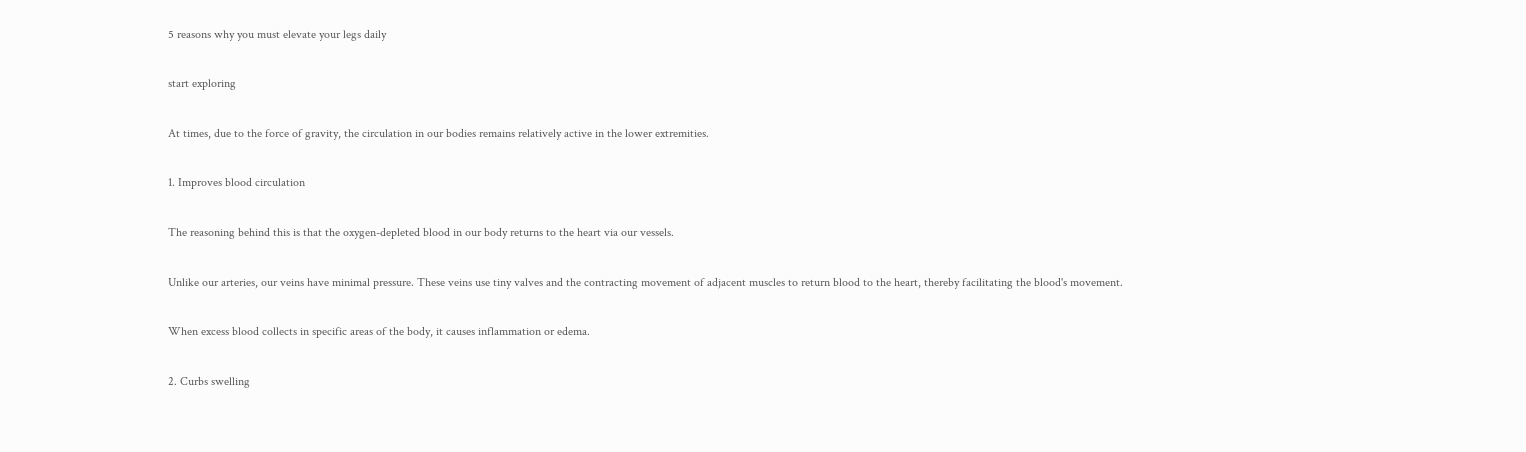5 reasons why you must elevate your legs daily

start exploring

At times, due to the force of gravity, the circulation in our bodies remains relatively active in the lower extremities.

1. Improves blood circulation

The reasoning behind this is that the oxygen-depleted blood in our body returns to the heart via our vessels.

Unlike our arteries, our veins have minimal pressure. These veins use tiny valves and the contracting movement of adjacent muscles to return blood to the heart, thereby facilitating the blood's movement.

When excess blood collects in specific areas of the body, it causes inflammation or edema.

2. Curbs swelling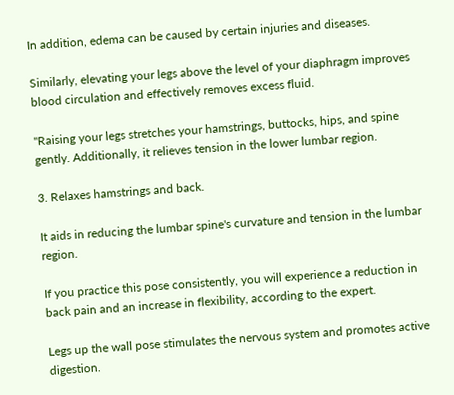In addition, edema can be caused by certain injuries and diseases.

Similarly, elevating your legs above the level of your diaphragm improves blood circulation and effectively removes excess fluid.

"Raising your legs stretches your hamstrings, buttocks, hips, and spine gently. Additionally, it relieves tension in the lower lumbar region.

3. Relaxes hamstrings and back.

It aids in reducing the lumbar spine's curvature and tension in the lumbar region.

If you practice this pose consistently, you will experience a reduction in back pain and an increase in flexibility, according to the expert.

Legs up the wall pose stimulates the nervous system and promotes active digestion.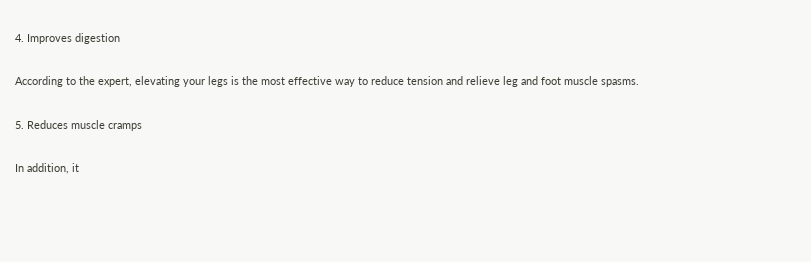4. Improves digestion

According to the expert, elevating your legs is the most effective way to reduce tension and relieve leg and foot muscle spasms.

5. Reduces muscle cramps

In addition, it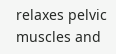relaxes pelvic muscles and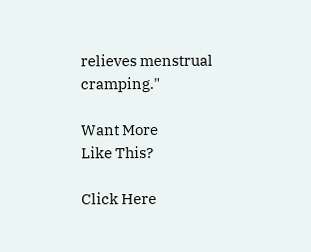relieves menstrual cramping."

Want More
Like This?

Click Here